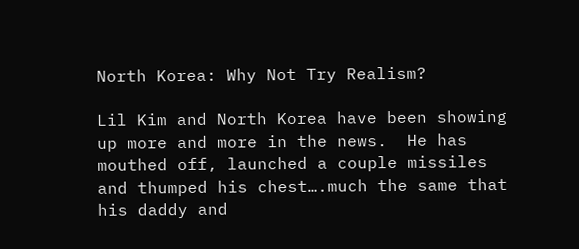North Korea: Why Not Try Realism?

Lil Kim and North Korea have been showing up more and more in the news.  He has mouthed off, launched a couple missiles and thumped his chest….much the same that his daddy and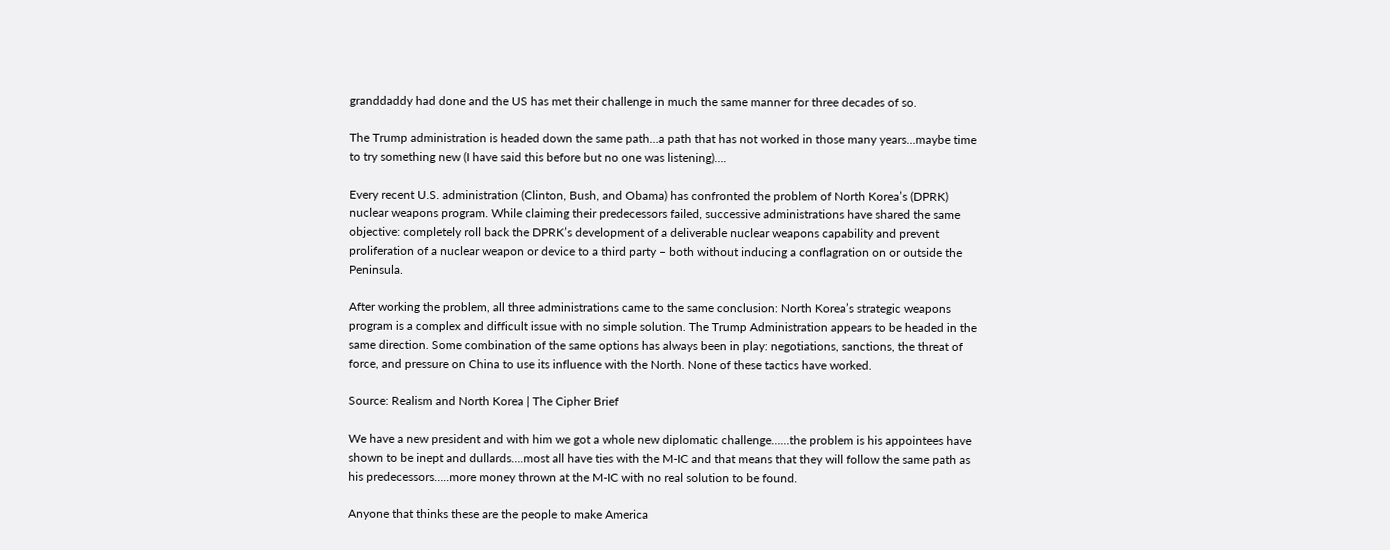granddaddy had done and the US has met their challenge in much the same manner for three decades of so.

The Trump administration is headed down the same path…a path that has not worked in those many years…maybe time to try something new (I have said this before but no one was listening)….

Every recent U.S. administration (Clinton, Bush, and Obama) has confronted the problem of North Korea’s (DPRK) nuclear weapons program. While claiming their predecessors failed, successive administrations have shared the same objective: completely roll back the DPRK’s development of a deliverable nuclear weapons capability and prevent proliferation of a nuclear weapon or device to a third party – both without inducing a conflagration on or outside the Peninsula.

After working the problem, all three administrations came to the same conclusion: North Korea’s strategic weapons program is a complex and difficult issue with no simple solution. The Trump Administration appears to be headed in the same direction. Some combination of the same options has always been in play: negotiations, sanctions, the threat of force, and pressure on China to use its influence with the North. None of these tactics have worked.

Source: Realism and North Korea | The Cipher Brief

We have a new president and with him we got a whole new diplomatic challenge……the problem is his appointees have shown to be inept and dullards….most all have ties with the M-IC and that means that they will follow the same path as his predecessors…..more money thrown at the M-IC with no real solution to be found.

Anyone that thinks these are the people to make America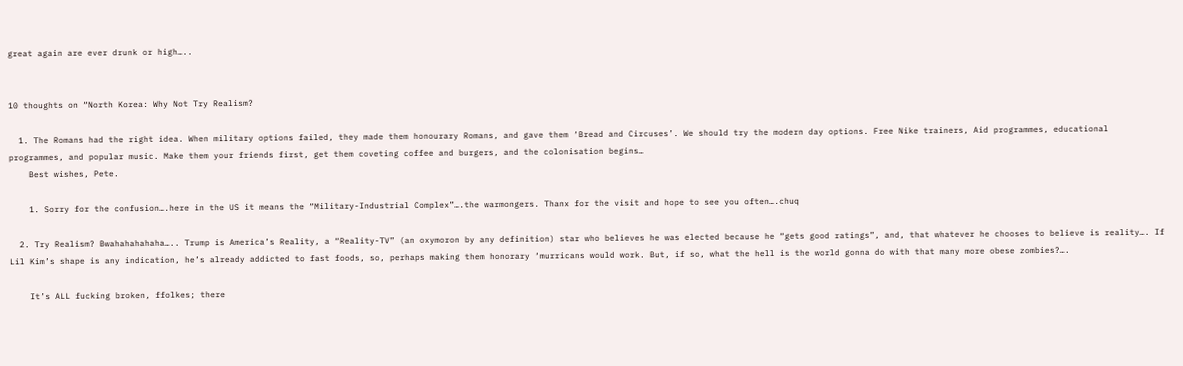great again are ever drunk or high…..


10 thoughts on “North Korea: Why Not Try Realism?

  1. The Romans had the right idea. When military options failed, they made them honourary Romans, and gave them ‘Bread and Circuses’. We should try the modern day options. Free Nike trainers, Aid programmes, educational programmes, and popular music. Make them your friends first, get them coveting coffee and burgers, and the colonisation begins…
    Best wishes, Pete.

    1. Sorry for the confusion….here in the US it means the “Military-Industrial Complex”….the warmongers. Thanx for the visit and hope to see you often….chuq

  2. Try Realism? Bwahahahahaha….. Trump is America’s Reality, a “Reality-TV” (an oxymoron by any definition) star who believes he was elected because he “gets good ratings”, and, that whatever he chooses to believe is reality…. If Lil Kim’s shape is any indication, he’s already addicted to fast foods, so, perhaps making them honorary ‘murricans would work. But, if so, what the hell is the world gonna do with that many more obese zombies?….

    It’s ALL fucking broken, ffolkes; there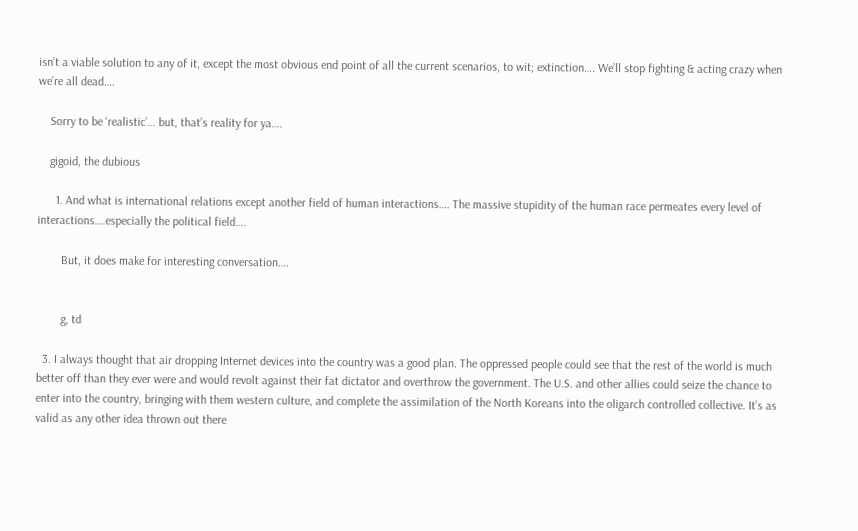isn’t a viable solution to any of it, except the most obvious end point of all the current scenarios, to wit; extinction…. We’ll stop fighting & acting crazy when we’re all dead….

    Sorry to be ‘realistic’… but, that’s reality for ya….

    gigoid, the dubious

      1. And what is international relations except another field of human interactions…. The massive stupidity of the human race permeates every level of interactions….especially the political field….

        But, it does make for interesting conversation….


        g, td

  3. I always thought that air dropping Internet devices into the country was a good plan. The oppressed people could see that the rest of the world is much better off than they ever were and would revolt against their fat dictator and overthrow the government. The U.S. and other allies could seize the chance to enter into the country, bringing with them western culture, and complete the assimilation of the North Koreans into the oligarch controlled collective. It’s as valid as any other idea thrown out there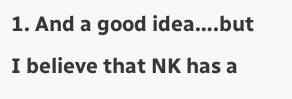1. And a good idea….but I believe that NK has a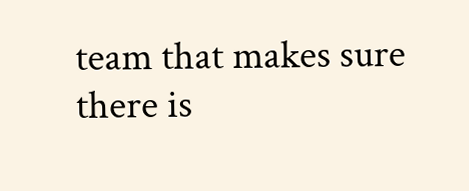team that makes sure there is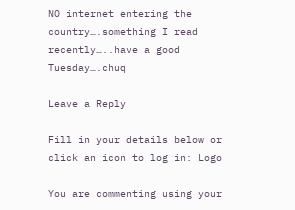NO internet entering the country….something I read recently…..have a good Tuesday….chuq

Leave a Reply

Fill in your details below or click an icon to log in: Logo

You are commenting using your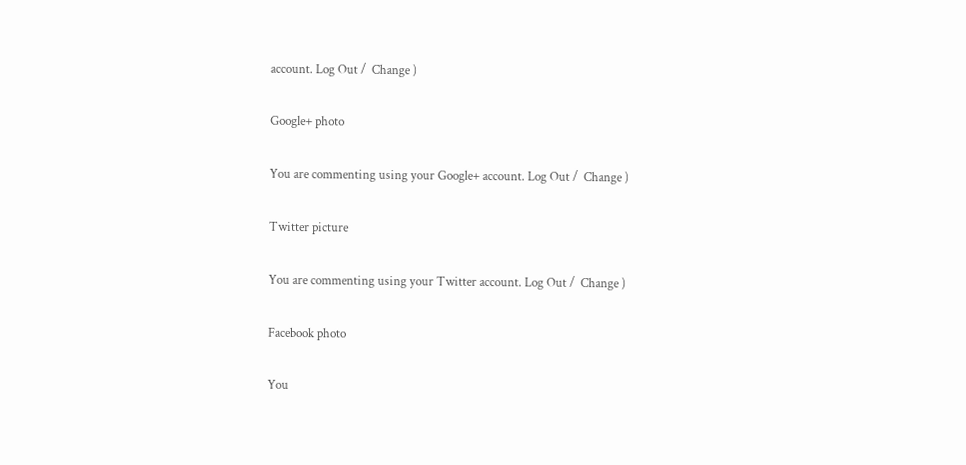account. Log Out /  Change )

Google+ photo

You are commenting using your Google+ account. Log Out /  Change )

Twitter picture

You are commenting using your Twitter account. Log Out /  Change )

Facebook photo

You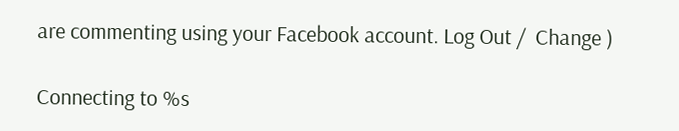are commenting using your Facebook account. Log Out /  Change )

Connecting to %s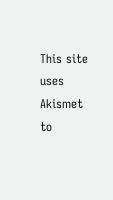This site uses Akismet to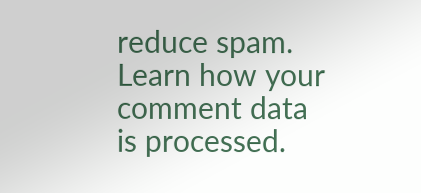reduce spam. Learn how your comment data is processed.